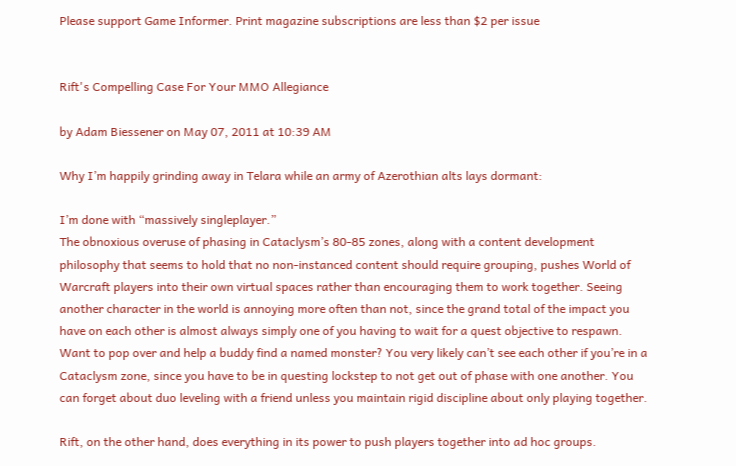Please support Game Informer. Print magazine subscriptions are less than $2 per issue


Rift's Compelling Case For Your MMO Allegiance

by Adam Biessener on May 07, 2011 at 10:39 AM

Why I’m happily grinding away in Telara while an army of Azerothian alts lays dormant:

I’m done with “massively singleplayer.”
The obnoxious overuse of phasing in Cataclysm’s 80-85 zones, along with a content development philosophy that seems to hold that no non-instanced content should require grouping, pushes World of Warcraft players into their own virtual spaces rather than encouraging them to work together. Seeing another character in the world is annoying more often than not, since the grand total of the impact you have on each other is almost always simply one of you having to wait for a quest objective to respawn. Want to pop over and help a buddy find a named monster? You very likely can’t see each other if you’re in a Cataclysm zone, since you have to be in questing lockstep to not get out of phase with one another. You can forget about duo leveling with a friend unless you maintain rigid discipline about only playing together.

Rift, on the other hand, does everything in its power to push players together into ad hoc groups.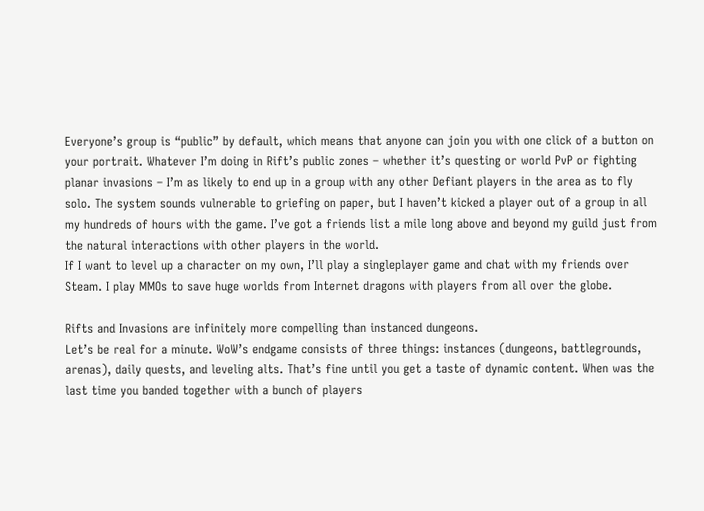Everyone’s group is “public” by default, which means that anyone can join you with one click of a button on your portrait. Whatever I’m doing in Rift’s public zones – whether it’s questing or world PvP or fighting planar invasions – I’m as likely to end up in a group with any other Defiant players in the area as to fly solo. The system sounds vulnerable to griefing on paper, but I haven’t kicked a player out of a group in all my hundreds of hours with the game. I’ve got a friends list a mile long above and beyond my guild just from the natural interactions with other players in the world.
If I want to level up a character on my own, I’ll play a singleplayer game and chat with my friends over Steam. I play MMOs to save huge worlds from Internet dragons with players from all over the globe.

Rifts and Invasions are infinitely more compelling than instanced dungeons.
Let’s be real for a minute. WoW’s endgame consists of three things: instances (dungeons, battlegrounds, arenas), daily quests, and leveling alts. That’s fine until you get a taste of dynamic content. When was the last time you banded together with a bunch of players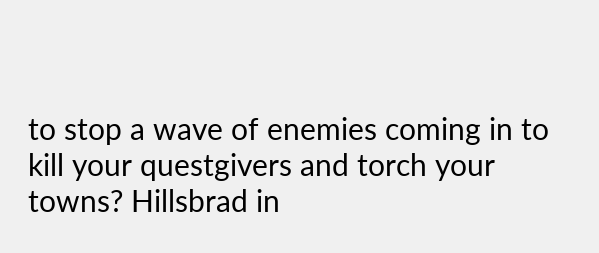to stop a wave of enemies coming in to kill your questgivers and torch your towns? Hillsbrad in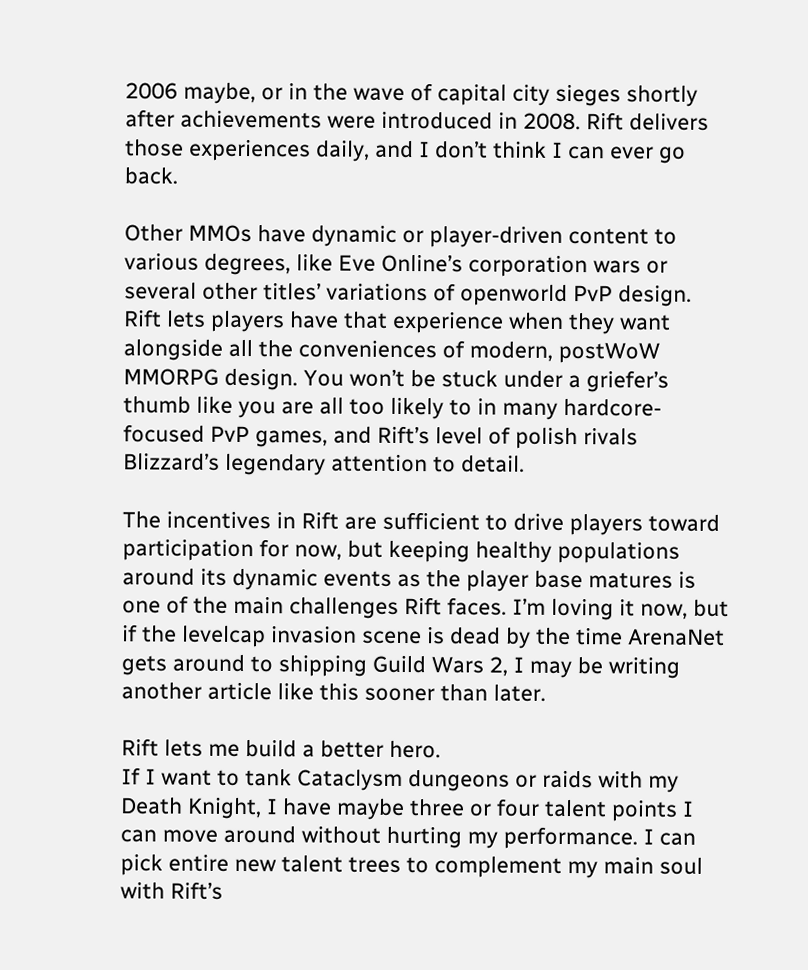2006 maybe, or in the wave of capital city sieges shortly after achievements were introduced in 2008. Rift delivers those experiences daily, and I don’t think I can ever go back.

Other MMOs have dynamic or player-driven content to various degrees, like Eve Online’s corporation wars or several other titles’ variations of openworld PvP design. Rift lets players have that experience when they want alongside all the conveniences of modern, postWoW MMORPG design. You won’t be stuck under a griefer’s thumb like you are all too likely to in many hardcore-focused PvP games, and Rift’s level of polish rivals Blizzard’s legendary attention to detail.

The incentives in Rift are sufficient to drive players toward participation for now, but keeping healthy populations around its dynamic events as the player base matures is one of the main challenges Rift faces. I’m loving it now, but if the levelcap invasion scene is dead by the time ArenaNet gets around to shipping Guild Wars 2, I may be writing another article like this sooner than later.

Rift lets me build a better hero.
If I want to tank Cataclysm dungeons or raids with my Death Knight, I have maybe three or four talent points I can move around without hurting my performance. I can pick entire new talent trees to complement my main soul with Rift’s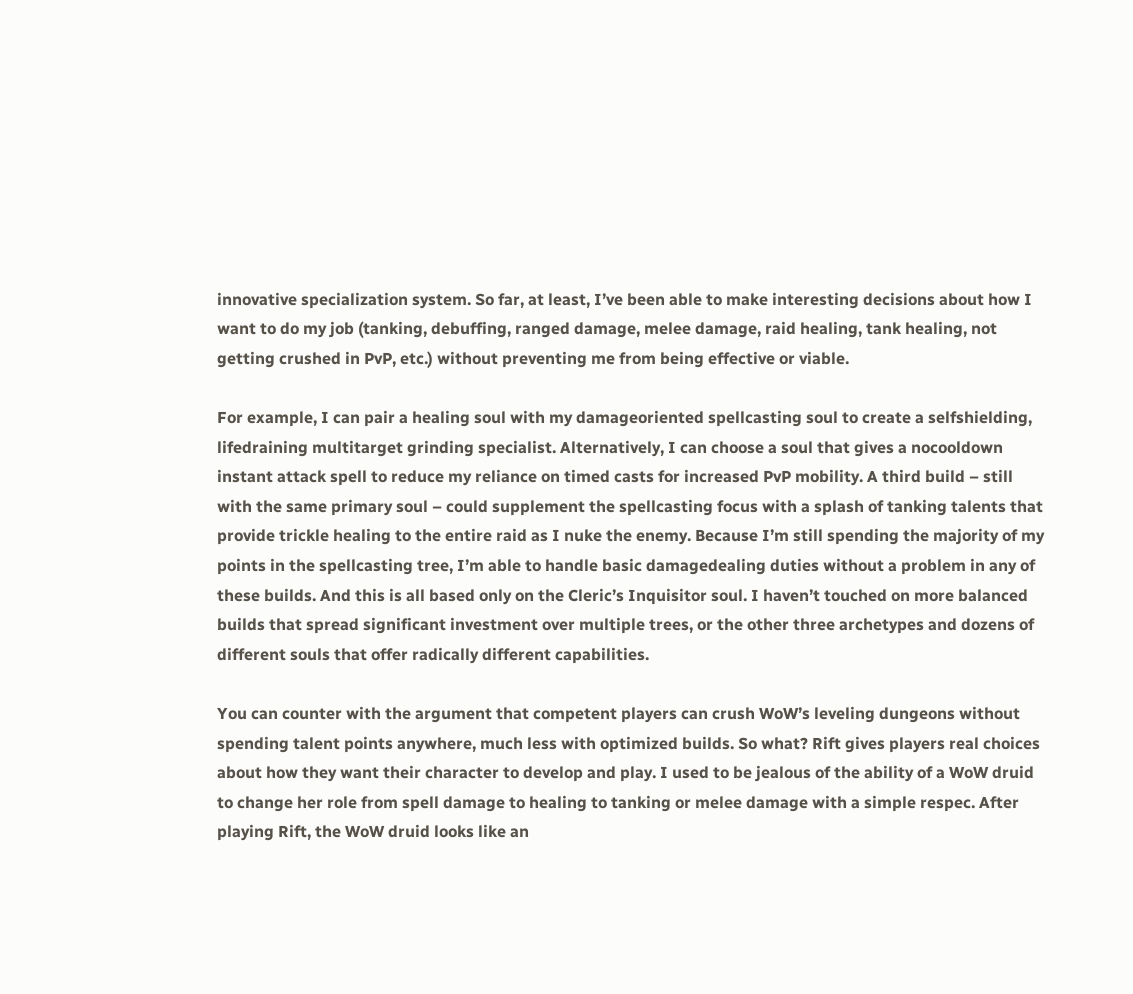innovative specialization system. So far, at least, I’ve been able to make interesting decisions about how I want to do my job (tanking, debuffing, ranged damage, melee damage, raid healing, tank healing, not getting crushed in PvP, etc.) without preventing me from being effective or viable.

For example, I can pair a healing soul with my damageoriented spellcasting soul to create a selfshielding, lifedraining multitarget grinding specialist. Alternatively, I can choose a soul that gives a nocooldown instant attack spell to reduce my reliance on timed casts for increased PvP mobility. A third build – still with the same primary soul – could supplement the spellcasting focus with a splash of tanking talents that provide trickle healing to the entire raid as I nuke the enemy. Because I’m still spending the majority of my points in the spellcasting tree, I’m able to handle basic damagedealing duties without a problem in any of these builds. And this is all based only on the Cleric’s Inquisitor soul. I haven’t touched on more balanced builds that spread significant investment over multiple trees, or the other three archetypes and dozens of different souls that offer radically different capabilities.

You can counter with the argument that competent players can crush WoW’s leveling dungeons without spending talent points anywhere, much less with optimized builds. So what? Rift gives players real choices about how they want their character to develop and play. I used to be jealous of the ability of a WoW druid to change her role from spell damage to healing to tanking or melee damage with a simple respec. After playing Rift, the WoW druid looks like an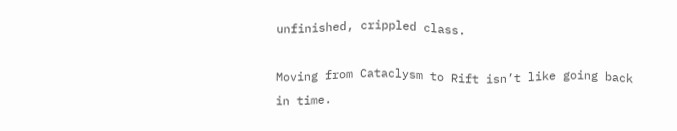unfinished, crippled class.

Moving from Cataclysm to Rift isn’t like going back in time.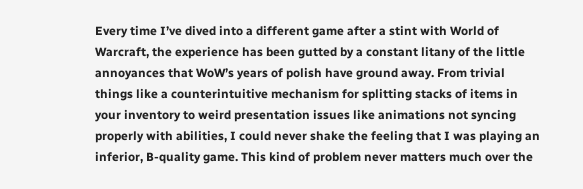Every time I’ve dived into a different game after a stint with World of Warcraft, the experience has been gutted by a constant litany of the little annoyances that WoW’s years of polish have ground away. From trivial things like a counterintuitive mechanism for splitting stacks of items in your inventory to weird presentation issues like animations not syncing properly with abilities, I could never shake the feeling that I was playing an inferior, B-quality game. This kind of problem never matters much over the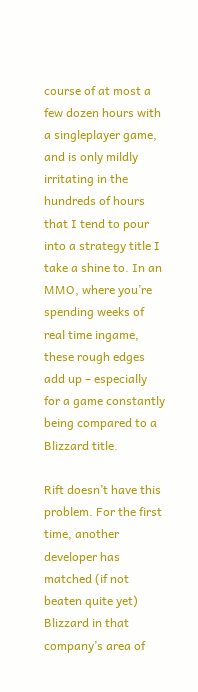course of at most a few dozen hours with a singleplayer game, and is only mildly irritating in the hundreds of hours that I tend to pour into a strategy title I take a shine to. In an MMO, where you’re spending weeks of real time ingame, these rough edges add up – especially for a game constantly being compared to a Blizzard title.

Rift doesn’t have this problem. For the first time, another developer has matched (if not beaten quite yet) Blizzard in that company’s area of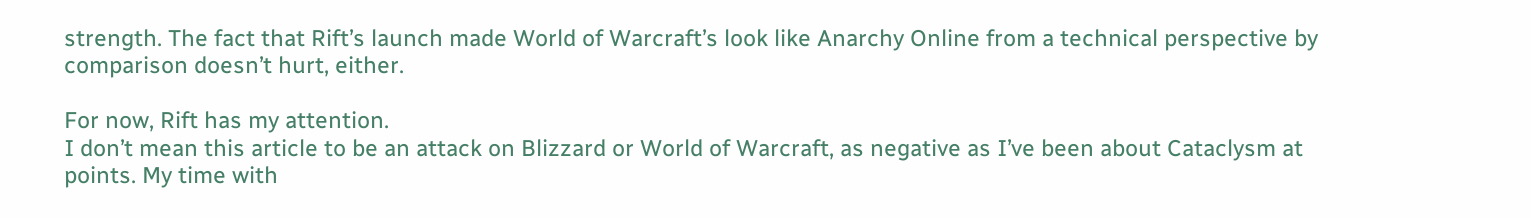strength. The fact that Rift’s launch made World of Warcraft’s look like Anarchy Online from a technical perspective by comparison doesn’t hurt, either.

For now, Rift has my attention.
I don’t mean this article to be an attack on Blizzard or World of Warcraft, as negative as I’ve been about Cataclysm at points. My time with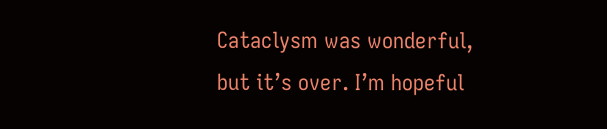Cataclysm was wonderful, but it’s over. I’m hopeful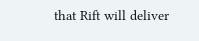that Rift will deliver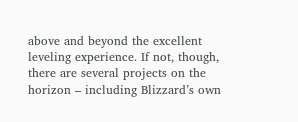above and beyond the excellent leveling experience. If not, though, there are several projects on the horizon – including Blizzard’s own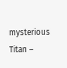mysterious Titan –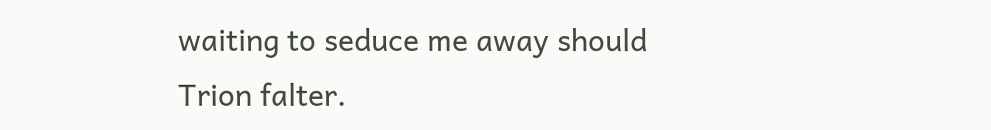waiting to seduce me away should Trion falter.